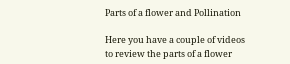Parts of a flower and Pollination

Here you have a couple of videos to review the parts of a flower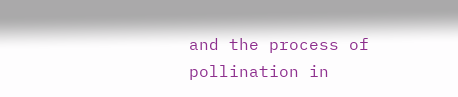and the process of pollination in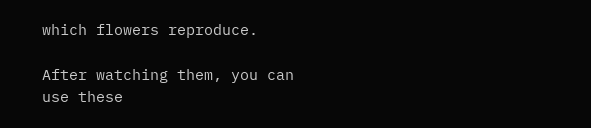which flowers reproduce.

After watching them, you can use these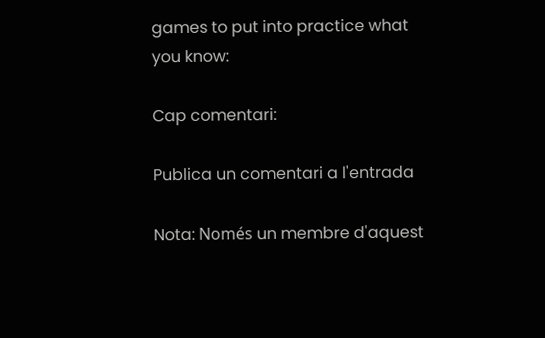games to put into practice what you know:

Cap comentari:

Publica un comentari a l'entrada

Nota: Només un membre d'aquest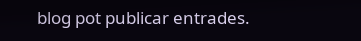blog pot publicar entrades.